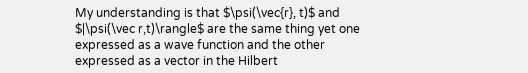My understanding is that $\psi(\vec{r}, t)$ and $|\psi(\vec r,t)\rangle$ are the same thing yet one expressed as a wave function and the other expressed as a vector in the Hilbert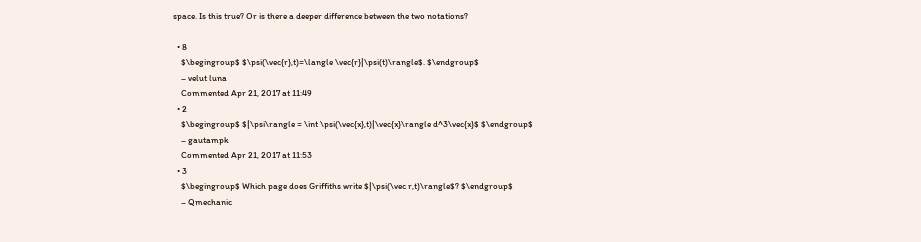space. Is this true? Or is there a deeper difference between the two notations?

  • 8
    $\begingroup$ $\psi(\vec{r},t)=\langle \vec{r}|\psi(t)\rangle$. $\endgroup$
    – velut luna
    Commented Apr 21, 2017 at 11:49
  • 2
    $\begingroup$ $|\psi\rangle = \int \psi(\vec{x},t)|\vec{x}\rangle d^3\vec{x}$ $\endgroup$
    – gautampk
    Commented Apr 21, 2017 at 11:53
  • 3
    $\begingroup$ Which page does Griffiths write $|\psi(\vec r,t)\rangle$? $\endgroup$
    – Qmechanic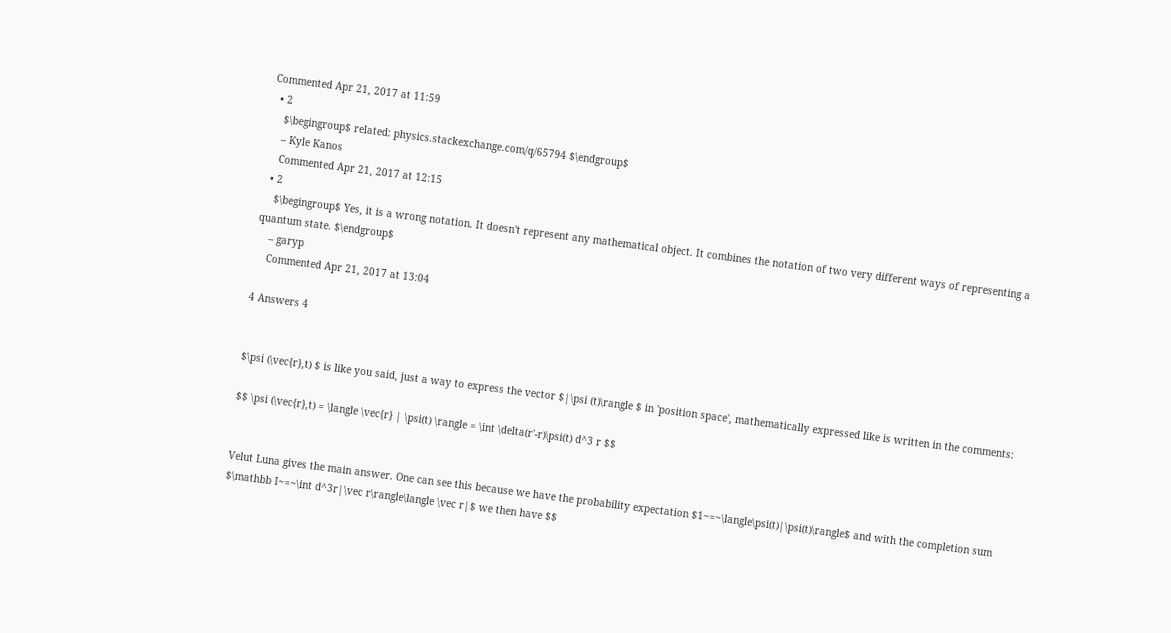Commented Apr 21, 2017 at 11:59
  • 2
    $\begingroup$ related: physics.stackexchange.com/q/65794 $\endgroup$
    – Kyle Kanos
    Commented Apr 21, 2017 at 12:15
  • 2
    $\begingroup$ Yes, it is a wrong notation. It doesn't represent any mathematical object. It combines the notation of two very different ways of representing a quantum state. $\endgroup$
    – garyp
    Commented Apr 21, 2017 at 13:04

4 Answers 4


$\psi (\vec{r},t) $ is like you said, just a way to express the vector $|\psi (t)\rangle $ in 'position space', mathematically expressed like is written in the comments:

$$ \psi (\vec{r},t) = \langle \vec{r} | \psi(t) \rangle = \int \delta(r'-r)\psi(t) d^3 r $$


Velut Luna gives the main answer. One can see this because we have the probability expectation $1~=~\langle\psi(t)|\psi(t)\rangle$ and with the completion sum $\mathbb I~=~\int d^3r|\vec r\rangle\langle \vec r|$ we then have $$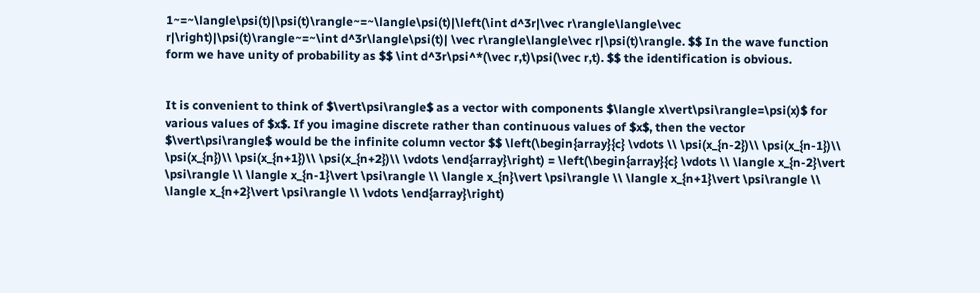1~=~\langle\psi(t)|\psi(t)\rangle~=~\langle\psi(t)|\left(\int d^3r|\vec r\rangle\langle\vec r|\right)|\psi(t)\rangle~=~\int d^3r\langle\psi(t)| \vec r\rangle\langle\vec r|\psi(t)\rangle. $$ In the wave function form we have unity of probability as $$ \int d^3r\psi^*(\vec r,t)\psi(\vec r,t). $$ the identification is obvious.


It is convenient to think of $\vert\psi\rangle$ as a vector with components $\langle x\vert\psi\rangle=\psi(x)$ for various values of $x$. If you imagine discrete rather than continuous values of $x$, then the vector $\vert\psi\rangle$ would be the infinite column vector $$ \left(\begin{array}{c} \vdots \\ \psi(x_{n-2})\\ \psi(x_{n-1})\\ \psi(x_{n})\\ \psi(x_{n+1})\\ \psi(x_{n+2})\\ \vdots \end{array}\right) = \left(\begin{array}{c} \vdots \\ \langle x_{n-2}\vert \psi\rangle \\ \langle x_{n-1}\vert \psi\rangle \\ \langle x_{n}\vert \psi\rangle \\ \langle x_{n+1}\vert \psi\rangle \\ \langle x_{n+2}\vert \psi\rangle \\ \vdots \end{array}\right)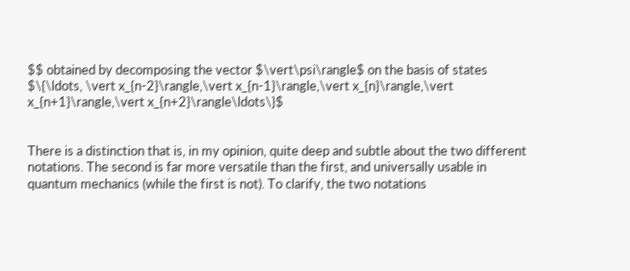$$ obtained by decomposing the vector $\vert\psi\rangle$ on the basis of states $\{\ldots, \vert x_{n-2}\rangle,\vert x_{n-1}\rangle,\vert x_{n}\rangle,\vert x_{n+1}\rangle,\vert x_{n+2}\rangle\ldots\}$


There is a distinction that is, in my opinion, quite deep and subtle about the two different notations. The second is far more versatile than the first, and universally usable in quantum mechanics (while the first is not). To clarify, the two notations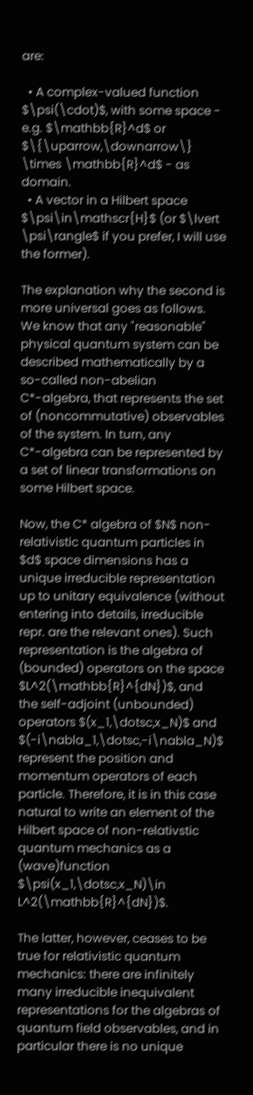are:

  • A complex-valued function $\psi(\cdot)$, with some space - e.g. $\mathbb{R}^d$ or $\{\uparrow,\downarrow\} \times \mathbb{R}^d$ - as domain.
  • A vector in a Hilbert space $\psi\in\mathscr{H}$ (or $\lvert \psi\rangle$ if you prefer, I will use the former).

The explanation why the second is more universal goes as follows. We know that any "reasonable" physical quantum system can be described mathematically by a so-called non-abelian C*-algebra, that represents the set of (noncommutative) observables of the system. In turn, any C*-algebra can be represented by a set of linear transformations on some Hilbert space.

Now, the C* algebra of $N$ non-relativistic quantum particles in $d$ space dimensions has a unique irreducible representation up to unitary equivalence (without entering into details, irreducible repr. are the relevant ones). Such representation is the algebra of (bounded) operators on the space $L^2(\mathbb{R}^{dN})$, and the self-adjoint (unbounded) operators $(x_1,\dotsc,x_N)$ and $(-i\nabla_1,\dotsc,-i\nabla_N)$ represent the position and momentum operators of each particle. Therefore, it is in this case natural to write an element of the Hilbert space of non-relativstic quantum mechanics as a (wave)function $\psi(x_1,\dotsc,x_N)\in L^2(\mathbb{R}^{dN})$.

The latter, however, ceases to be true for relativistic quantum mechanics: there are infinitely many irreducible inequivalent representations for the algebras of quantum field observables, and in particular there is no unique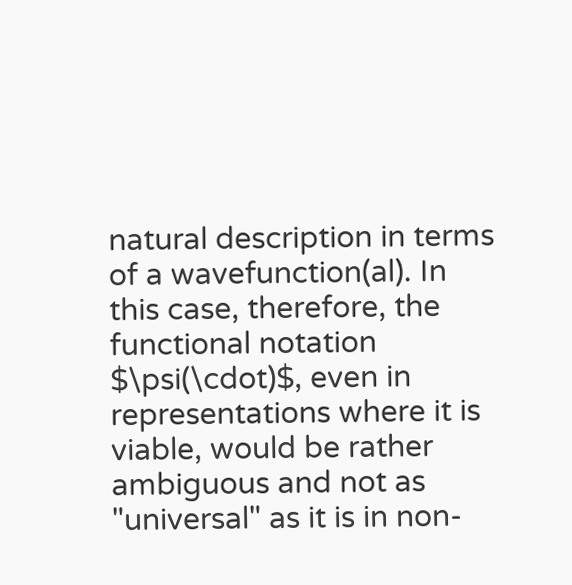natural description in terms of a wavefunction(al). In this case, therefore, the functional notation $\psi(\cdot)$, even in representations where it is viable, would be rather ambiguous and not as "universal" as it is in non-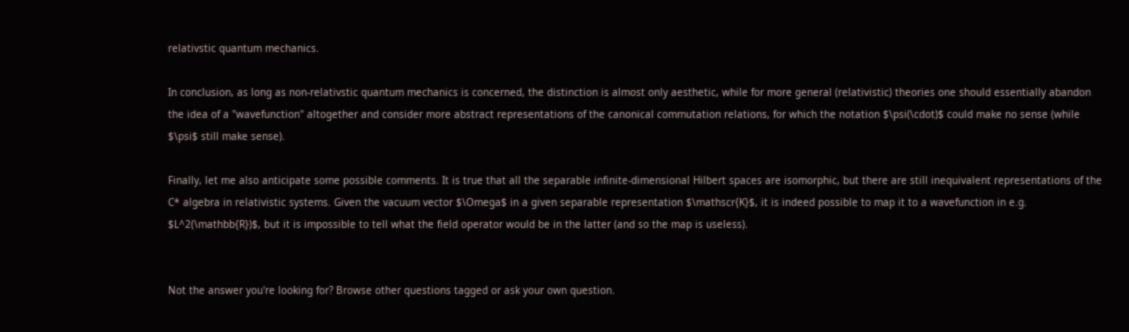relativstic quantum mechanics.

In conclusion, as long as non-relativstic quantum mechanics is concerned, the distinction is almost only aesthetic, while for more general (relativistic) theories one should essentially abandon the idea of a "wavefunction" altogether and consider more abstract representations of the canonical commutation relations, for which the notation $\psi(\cdot)$ could make no sense (while $\psi$ still make sense).

Finally, let me also anticipate some possible comments. It is true that all the separable infinite-dimensional Hilbert spaces are isomorphic, but there are still inequivalent representations of the C* algebra in relativistic systems. Given the vacuum vector $\Omega$ in a given separable representation $\mathscr{K}$, it is indeed possible to map it to a wavefunction in e.g. $L^2(\mathbb{R})$, but it is impossible to tell what the field operator would be in the latter (and so the map is useless).


Not the answer you're looking for? Browse other questions tagged or ask your own question.